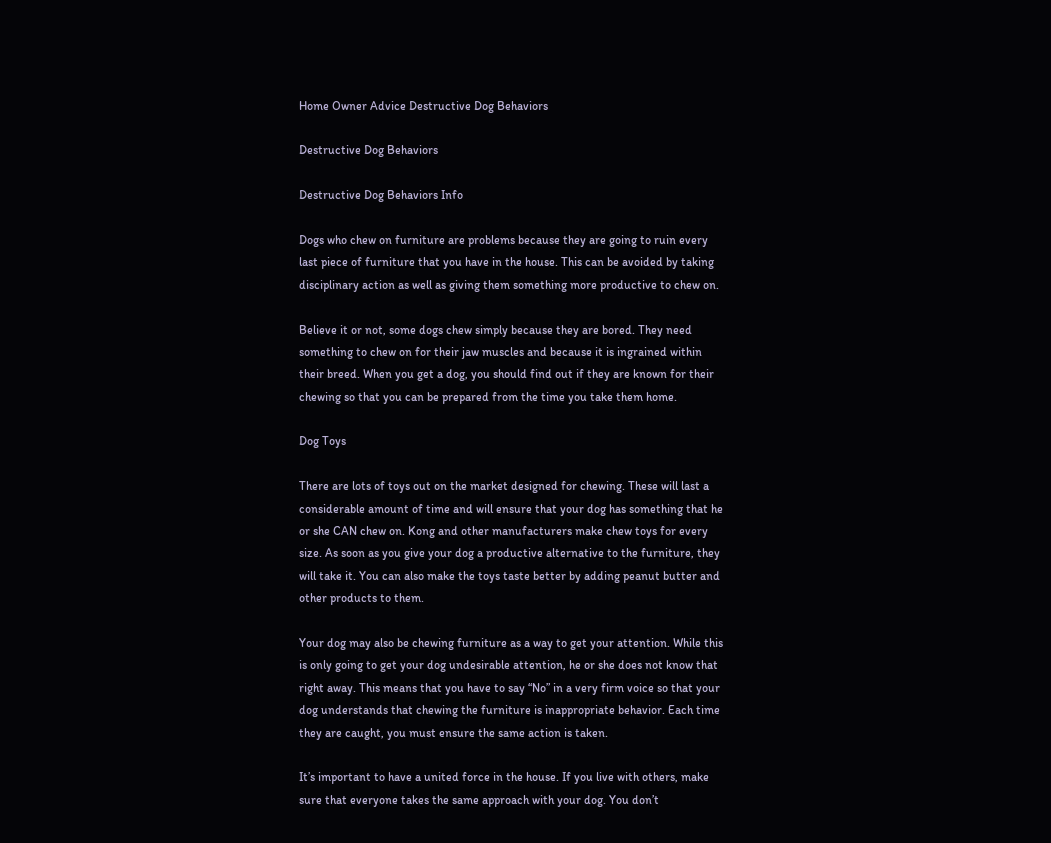Home Owner Advice Destructive Dog Behaviors

Destructive Dog Behaviors

Destructive Dog Behaviors Info

Dogs who chew on furniture are problems because they are going to ruin every last piece of furniture that you have in the house. This can be avoided by taking disciplinary action as well as giving them something more productive to chew on.

Believe it or not, some dogs chew simply because they are bored. They need something to chew on for their jaw muscles and because it is ingrained within their breed. When you get a dog, you should find out if they are known for their chewing so that you can be prepared from the time you take them home.

Dog Toys

There are lots of toys out on the market designed for chewing. These will last a considerable amount of time and will ensure that your dog has something that he or she CAN chew on. Kong and other manufacturers make chew toys for every size. As soon as you give your dog a productive alternative to the furniture, they will take it. You can also make the toys taste better by adding peanut butter and other products to them.

Your dog may also be chewing furniture as a way to get your attention. While this is only going to get your dog undesirable attention, he or she does not know that right away. This means that you have to say “No” in a very firm voice so that your dog understands that chewing the furniture is inappropriate behavior. Each time they are caught, you must ensure the same action is taken.

It’s important to have a united force in the house. If you live with others, make sure that everyone takes the same approach with your dog. You don’t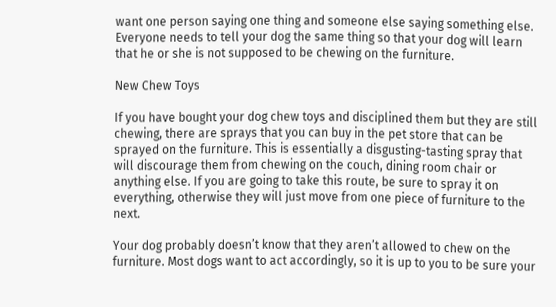want one person saying one thing and someone else saying something else. Everyone needs to tell your dog the same thing so that your dog will learn that he or she is not supposed to be chewing on the furniture.

New Chew Toys

If you have bought your dog chew toys and disciplined them but they are still chewing, there are sprays that you can buy in the pet store that can be sprayed on the furniture. This is essentially a disgusting-tasting spray that will discourage them from chewing on the couch, dining room chair or anything else. If you are going to take this route, be sure to spray it on everything, otherwise they will just move from one piece of furniture to the next.

Your dog probably doesn’t know that they aren’t allowed to chew on the furniture. Most dogs want to act accordingly, so it is up to you to be sure your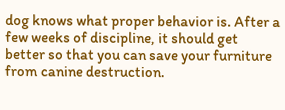dog knows what proper behavior is. After a few weeks of discipline, it should get better so that you can save your furniture from canine destruction.